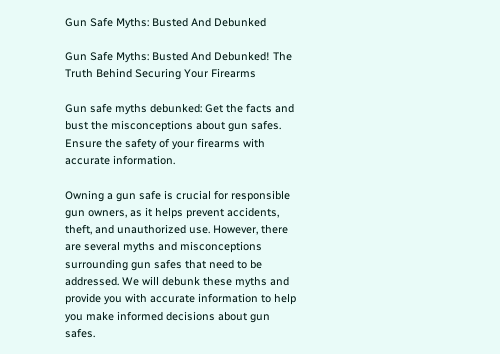Gun Safe Myths: Busted And Debunked

Gun Safe Myths: Busted And Debunked! The Truth Behind Securing Your Firearms

Gun safe myths debunked: Get the facts and bust the misconceptions about gun safes. Ensure the safety of your firearms with accurate information.

Owning a gun safe is crucial for responsible gun owners, as it helps prevent accidents, theft, and unauthorized use. However, there are several myths and misconceptions surrounding gun safes that need to be addressed. We will debunk these myths and provide you with accurate information to help you make informed decisions about gun safes.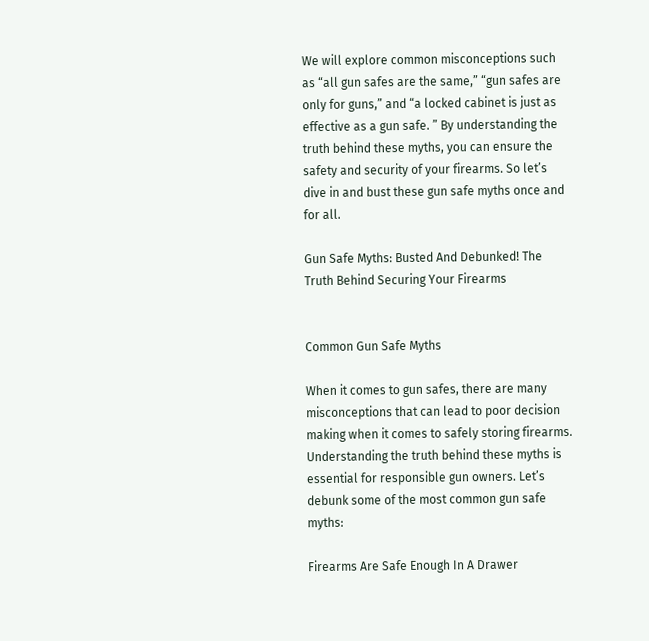We will explore common misconceptions such as “all gun safes are the same,” “gun safes are only for guns,” and “a locked cabinet is just as effective as a gun safe. ” By understanding the truth behind these myths, you can ensure the safety and security of your firearms. So let’s dive in and bust these gun safe myths once and for all.

Gun Safe Myths: Busted And Debunked! The Truth Behind Securing Your Firearms


Common Gun Safe Myths

When it comes to gun safes, there are many misconceptions that can lead to poor decision making when it comes to safely storing firearms. Understanding the truth behind these myths is essential for responsible gun owners. Let’s debunk some of the most common gun safe myths:

Firearms Are Safe Enough In A Drawer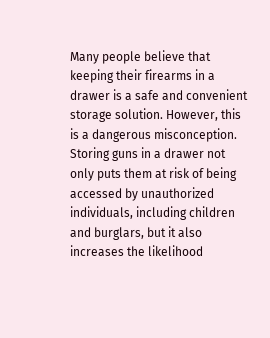Many people believe that keeping their firearms in a drawer is a safe and convenient storage solution. However, this is a dangerous misconception. Storing guns in a drawer not only puts them at risk of being accessed by unauthorized individuals, including children and burglars, but it also increases the likelihood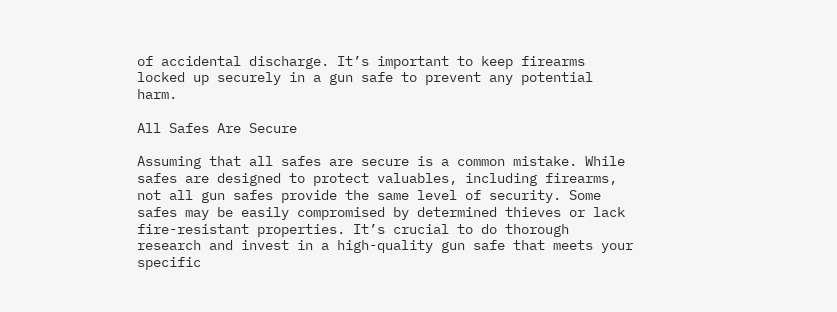of accidental discharge. It’s important to keep firearms locked up securely in a gun safe to prevent any potential harm.

All Safes Are Secure

Assuming that all safes are secure is a common mistake. While safes are designed to protect valuables, including firearms, not all gun safes provide the same level of security. Some safes may be easily compromised by determined thieves or lack fire-resistant properties. It’s crucial to do thorough research and invest in a high-quality gun safe that meets your specific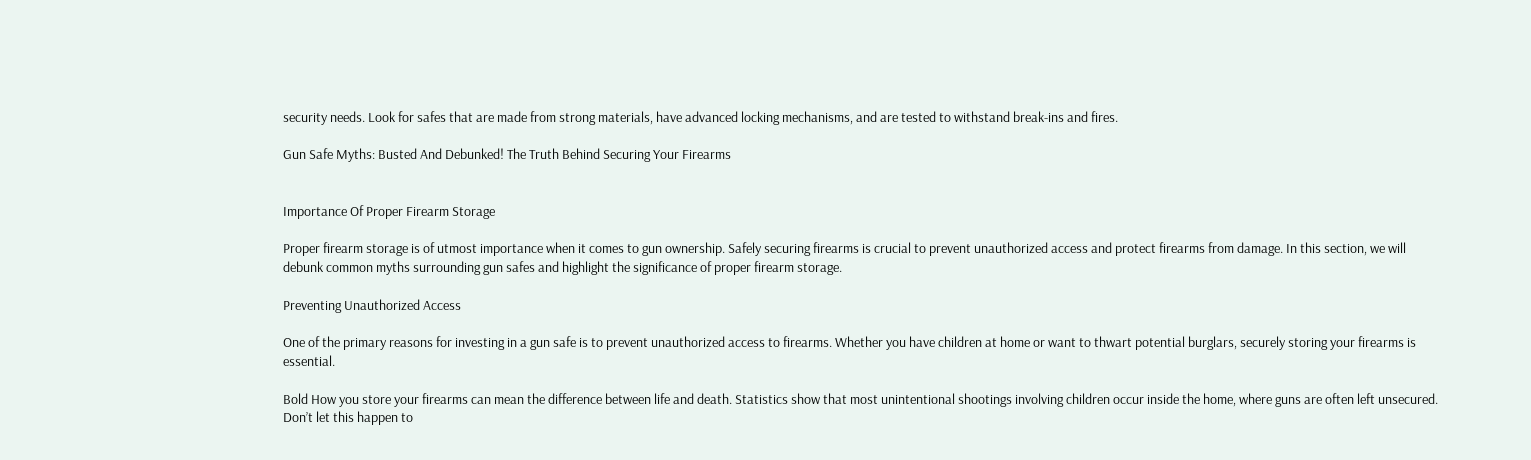security needs. Look for safes that are made from strong materials, have advanced locking mechanisms, and are tested to withstand break-ins and fires.

Gun Safe Myths: Busted And Debunked! The Truth Behind Securing Your Firearms


Importance Of Proper Firearm Storage

Proper firearm storage is of utmost importance when it comes to gun ownership. Safely securing firearms is crucial to prevent unauthorized access and protect firearms from damage. In this section, we will debunk common myths surrounding gun safes and highlight the significance of proper firearm storage.

Preventing Unauthorized Access

One of the primary reasons for investing in a gun safe is to prevent unauthorized access to firearms. Whether you have children at home or want to thwart potential burglars, securely storing your firearms is essential.

Bold How you store your firearms can mean the difference between life and death. Statistics show that most unintentional shootings involving children occur inside the home, where guns are often left unsecured. Don’t let this happen to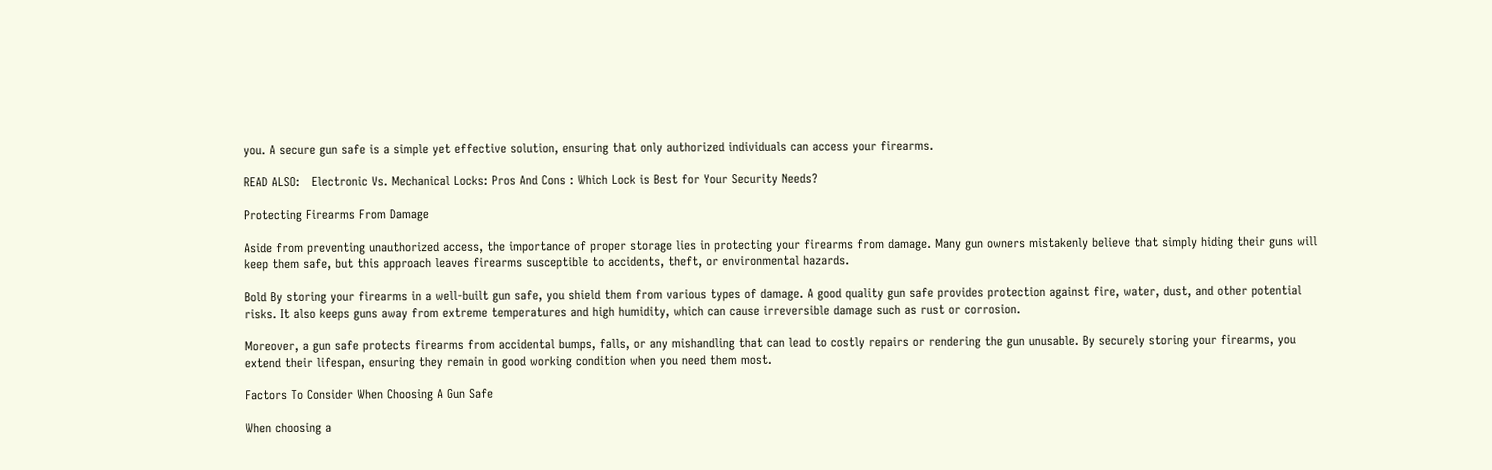you. A secure gun safe is a simple yet effective solution, ensuring that only authorized individuals can access your firearms.

READ ALSO:   Electronic Vs. Mechanical Locks: Pros And Cons : Which Lock is Best for Your Security Needs?

Protecting Firearms From Damage

Aside from preventing unauthorized access, the importance of proper storage lies in protecting your firearms from damage. Many gun owners mistakenly believe that simply hiding their guns will keep them safe, but this approach leaves firearms susceptible to accidents, theft, or environmental hazards.

Bold By storing your firearms in a well-built gun safe, you shield them from various types of damage. A good quality gun safe provides protection against fire, water, dust, and other potential risks. It also keeps guns away from extreme temperatures and high humidity, which can cause irreversible damage such as rust or corrosion.

Moreover, a gun safe protects firearms from accidental bumps, falls, or any mishandling that can lead to costly repairs or rendering the gun unusable. By securely storing your firearms, you extend their lifespan, ensuring they remain in good working condition when you need them most.

Factors To Consider When Choosing A Gun Safe

When choosing a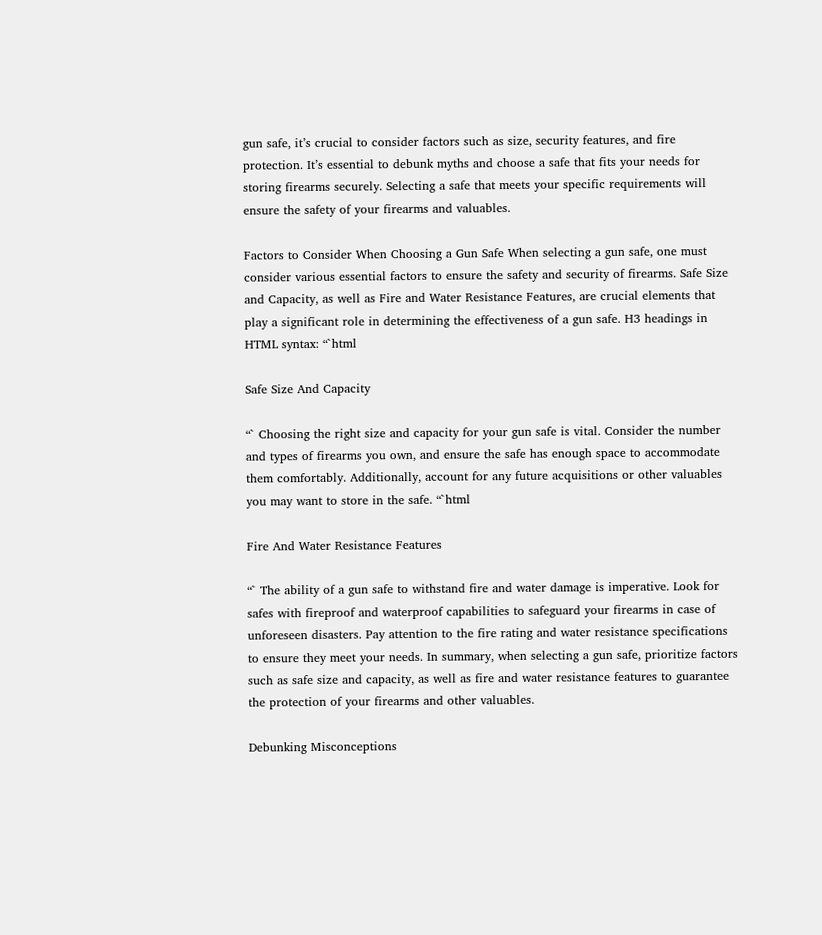gun safe, it’s crucial to consider factors such as size, security features, and fire protection. It’s essential to debunk myths and choose a safe that fits your needs for storing firearms securely. Selecting a safe that meets your specific requirements will ensure the safety of your firearms and valuables.

Factors to Consider When Choosing a Gun Safe When selecting a gun safe, one must consider various essential factors to ensure the safety and security of firearms. Safe Size and Capacity, as well as Fire and Water Resistance Features, are crucial elements that play a significant role in determining the effectiveness of a gun safe. H3 headings in HTML syntax: “`html

Safe Size And Capacity

“` Choosing the right size and capacity for your gun safe is vital. Consider the number and types of firearms you own, and ensure the safe has enough space to accommodate them comfortably. Additionally, account for any future acquisitions or other valuables you may want to store in the safe. “`html

Fire And Water Resistance Features

“` The ability of a gun safe to withstand fire and water damage is imperative. Look for safes with fireproof and waterproof capabilities to safeguard your firearms in case of unforeseen disasters. Pay attention to the fire rating and water resistance specifications to ensure they meet your needs. In summary, when selecting a gun safe, prioritize factors such as safe size and capacity, as well as fire and water resistance features to guarantee the protection of your firearms and other valuables.

Debunking Misconceptions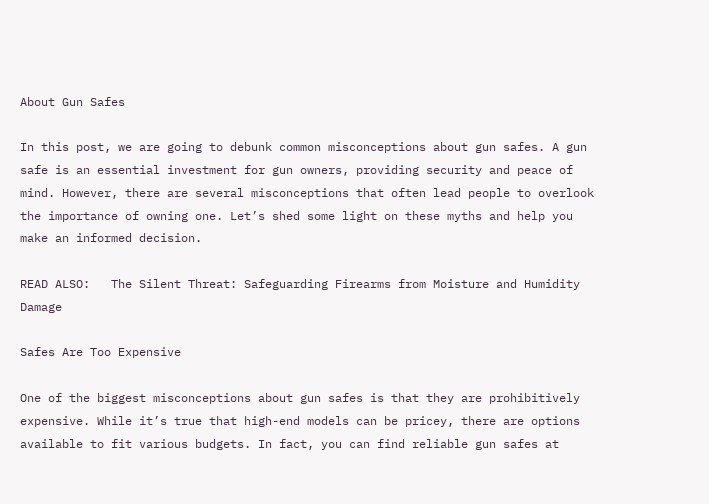About Gun Safes

In this post, we are going to debunk common misconceptions about gun safes. A gun safe is an essential investment for gun owners, providing security and peace of mind. However, there are several misconceptions that often lead people to overlook the importance of owning one. Let’s shed some light on these myths and help you make an informed decision.

READ ALSO:   The Silent Threat: Safeguarding Firearms from Moisture and Humidity Damage

Safes Are Too Expensive

One of the biggest misconceptions about gun safes is that they are prohibitively expensive. While it’s true that high-end models can be pricey, there are options available to fit various budgets. In fact, you can find reliable gun safes at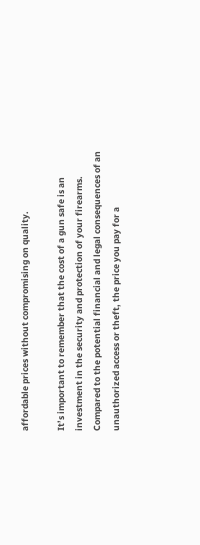affordable prices without compromising on quality.

It’s important to remember that the cost of a gun safe is an investment in the security and protection of your firearms. Compared to the potential financial and legal consequences of an unauthorized access or theft, the price you pay for a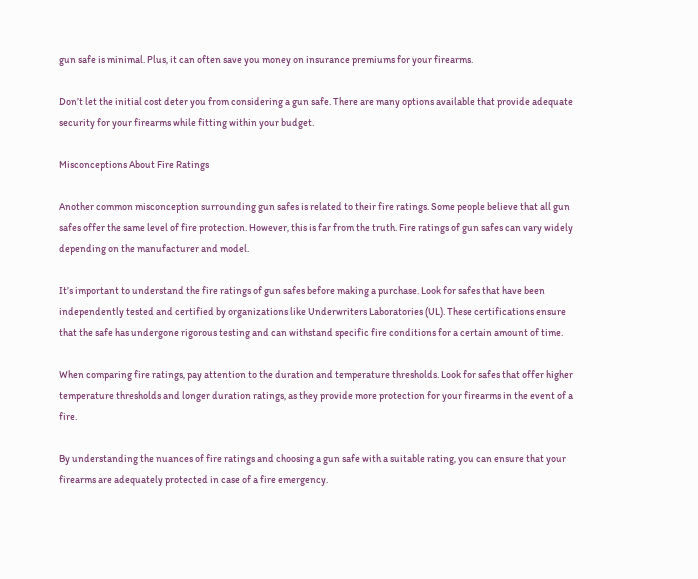gun safe is minimal. Plus, it can often save you money on insurance premiums for your firearms.

Don’t let the initial cost deter you from considering a gun safe. There are many options available that provide adequate security for your firearms while fitting within your budget.

Misconceptions About Fire Ratings

Another common misconception surrounding gun safes is related to their fire ratings. Some people believe that all gun safes offer the same level of fire protection. However, this is far from the truth. Fire ratings of gun safes can vary widely depending on the manufacturer and model.

It’s important to understand the fire ratings of gun safes before making a purchase. Look for safes that have been independently tested and certified by organizations like Underwriters Laboratories (UL). These certifications ensure that the safe has undergone rigorous testing and can withstand specific fire conditions for a certain amount of time.

When comparing fire ratings, pay attention to the duration and temperature thresholds. Look for safes that offer higher temperature thresholds and longer duration ratings, as they provide more protection for your firearms in the event of a fire.

By understanding the nuances of fire ratings and choosing a gun safe with a suitable rating, you can ensure that your firearms are adequately protected in case of a fire emergency.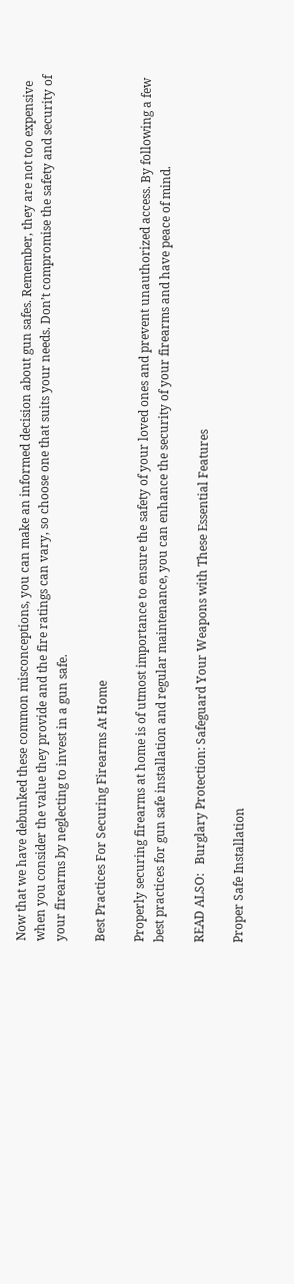Now that we have debunked these common misconceptions, you can make an informed decision about gun safes. Remember, they are not too expensive when you consider the value they provide and the fire ratings can vary, so choose one that suits your needs. Don’t compromise the safety and security of your firearms by neglecting to invest in a gun safe.

Best Practices For Securing Firearms At Home

Properly securing firearms at home is of utmost importance to ensure the safety of your loved ones and prevent unauthorized access. By following a few best practices for gun safe installation and regular maintenance, you can enhance the security of your firearms and have peace of mind.

READ ALSO:   Burglary Protection: Safeguard Your Weapons with These Essential Features

Proper Safe Installation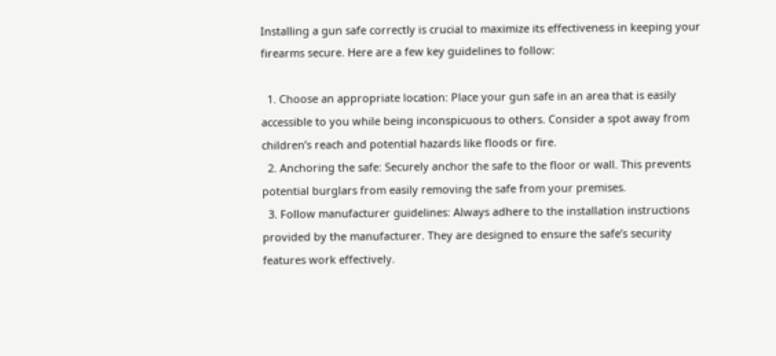Installing a gun safe correctly is crucial to maximize its effectiveness in keeping your firearms secure. Here are a few key guidelines to follow:

  1. Choose an appropriate location: Place your gun safe in an area that is easily accessible to you while being inconspicuous to others. Consider a spot away from children’s reach and potential hazards like floods or fire.
  2. Anchoring the safe: Securely anchor the safe to the floor or wall. This prevents potential burglars from easily removing the safe from your premises.
  3. Follow manufacturer guidelines: Always adhere to the installation instructions provided by the manufacturer. They are designed to ensure the safe’s security features work effectively.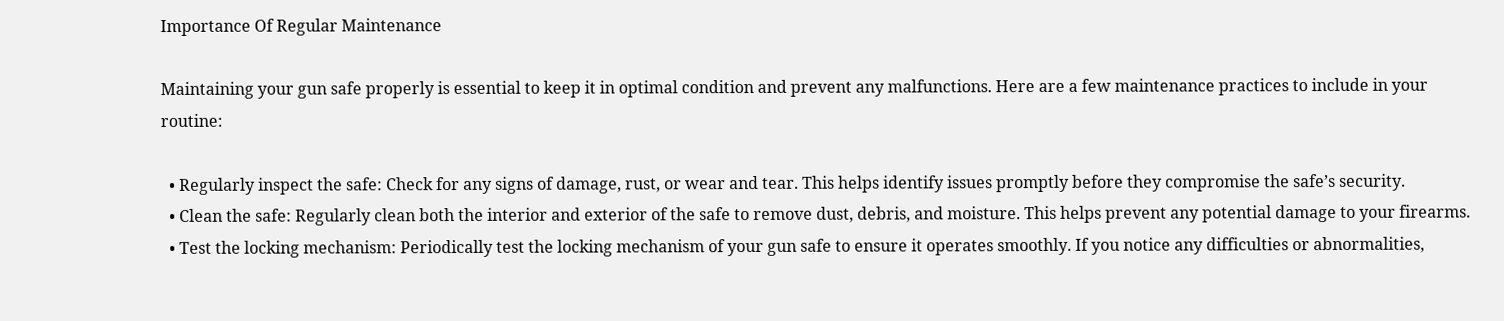Importance Of Regular Maintenance

Maintaining your gun safe properly is essential to keep it in optimal condition and prevent any malfunctions. Here are a few maintenance practices to include in your routine:

  • Regularly inspect the safe: Check for any signs of damage, rust, or wear and tear. This helps identify issues promptly before they compromise the safe’s security.
  • Clean the safe: Regularly clean both the interior and exterior of the safe to remove dust, debris, and moisture. This helps prevent any potential damage to your firearms.
  • Test the locking mechanism: Periodically test the locking mechanism of your gun safe to ensure it operates smoothly. If you notice any difficulties or abnormalities,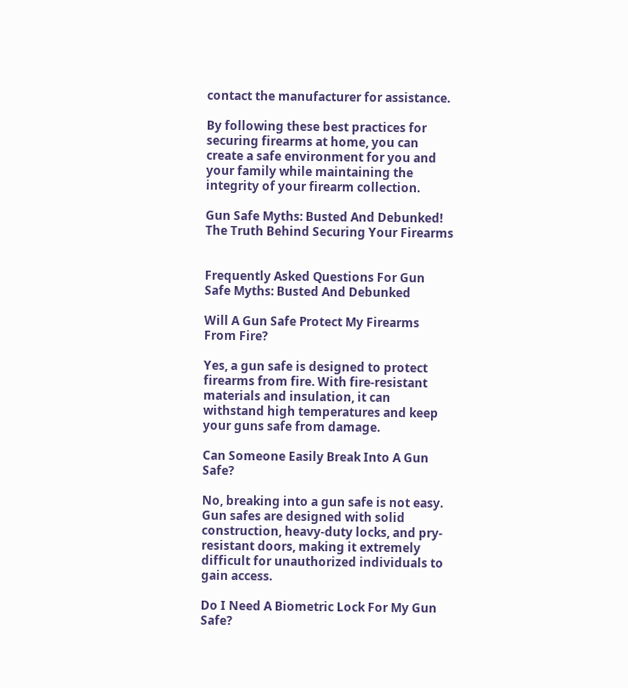contact the manufacturer for assistance.

By following these best practices for securing firearms at home, you can create a safe environment for you and your family while maintaining the integrity of your firearm collection.

Gun Safe Myths: Busted And Debunked! The Truth Behind Securing Your Firearms


Frequently Asked Questions For Gun Safe Myths: Busted And Debunked

Will A Gun Safe Protect My Firearms From Fire?

Yes, a gun safe is designed to protect firearms from fire. With fire-resistant materials and insulation, it can withstand high temperatures and keep your guns safe from damage.

Can Someone Easily Break Into A Gun Safe?

No, breaking into a gun safe is not easy. Gun safes are designed with solid construction, heavy-duty locks, and pry-resistant doors, making it extremely difficult for unauthorized individuals to gain access.

Do I Need A Biometric Lock For My Gun Safe?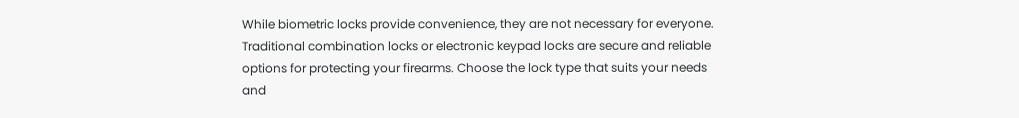While biometric locks provide convenience, they are not necessary for everyone. Traditional combination locks or electronic keypad locks are secure and reliable options for protecting your firearms. Choose the lock type that suits your needs and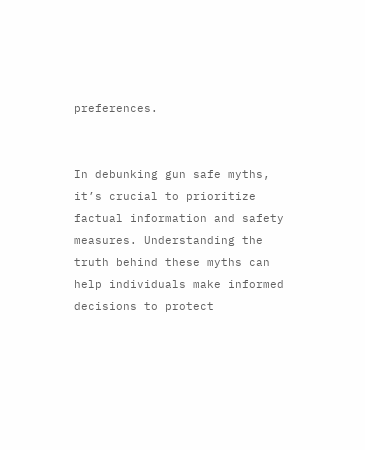preferences.


In debunking gun safe myths, it’s crucial to prioritize factual information and safety measures. Understanding the truth behind these myths can help individuals make informed decisions to protect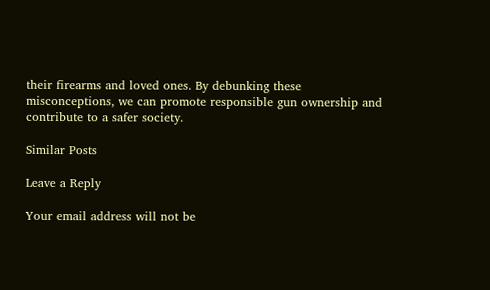their firearms and loved ones. By debunking these misconceptions, we can promote responsible gun ownership and contribute to a safer society.

Similar Posts

Leave a Reply

Your email address will not be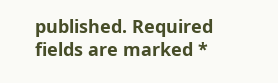published. Required fields are marked *